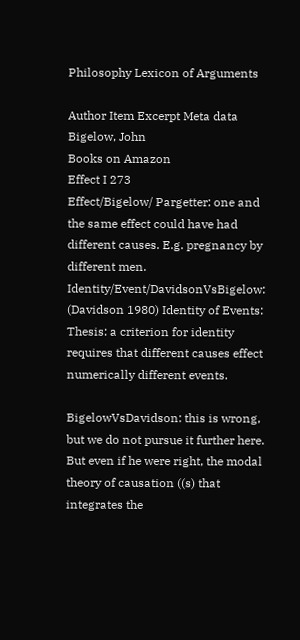Philosophy Lexicon of Arguments

Author Item Excerpt Meta data
Bigelow, John
Books on Amazon
Effect I 273
Effect/Bigelow/ Pargetter: one and the same effect could have had different causes. E.g. pregnancy by different men.
Identity/Event/DavidsonVsBigelow: (Davidson 1980) Identity of Events: Thesis: a criterion for identity requires that different causes effect numerically different events.

BigelowVsDavidson: this is wrong, but we do not pursue it further here. But even if he were right, the modal theory of causation ((s) that integrates the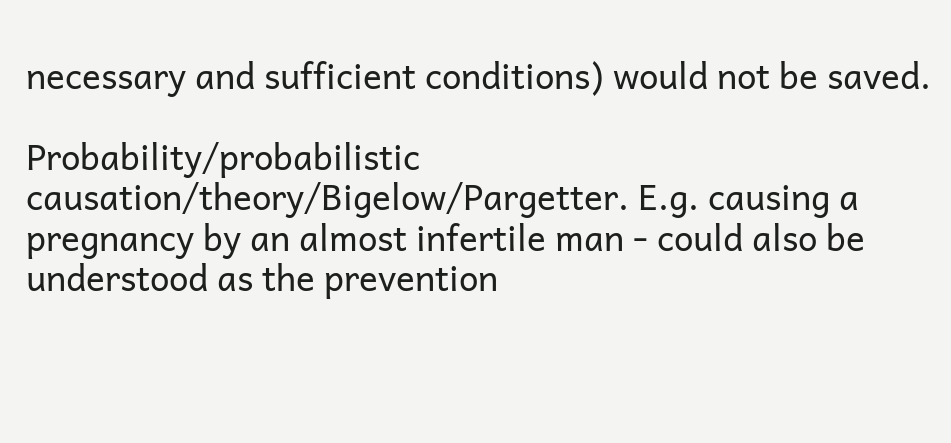necessary and sufficient conditions) would not be saved.

Probability/probabilistic causation/theory/Bigelow/Pargetter. E.g. causing a pregnancy by an almost infertile man - could also be understood as the prevention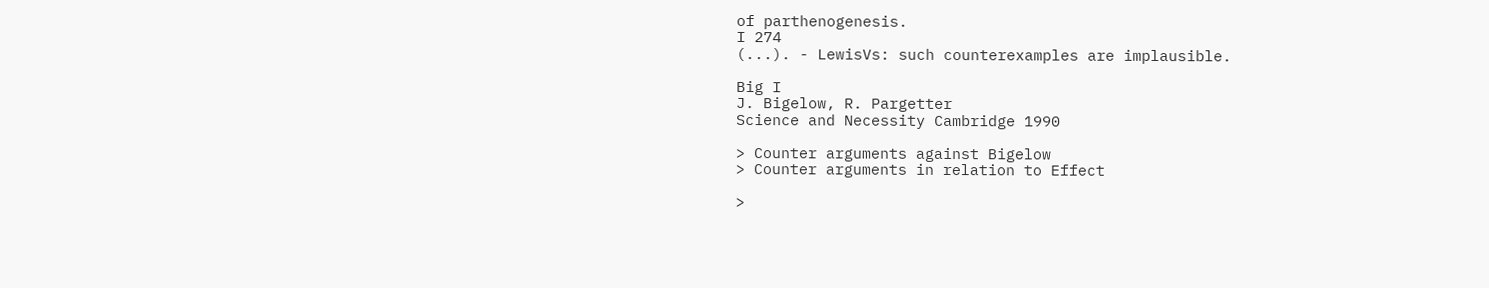of parthenogenesis.
I 274
(...). - LewisVs: such counterexamples are implausible.

Big I
J. Bigelow, R. Pargetter
Science and Necessity Cambridge 1990

> Counter arguments against Bigelow
> Counter arguments in relation to Effect

>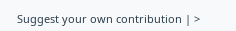Suggest your own contribution | >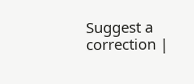Suggest a correction |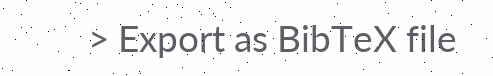> Export as BibTeX file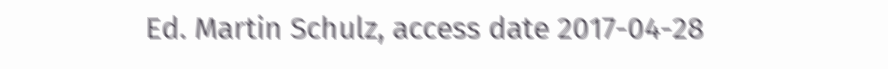Ed. Martin Schulz, access date 2017-04-28